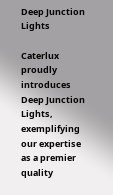Deep Junction Lights

Caterlux proudly introduces Deep Junction Lights, exemplifying our expertise as a premier quality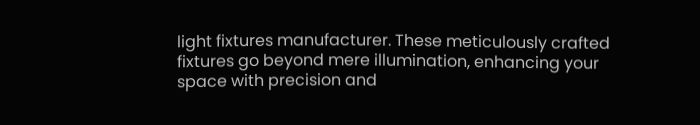light fixtures manufacturer. These meticulously crafted fixtures go beyond mere illumination, enhancing your space with precision and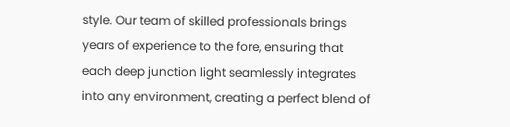style. Our team of skilled professionals brings years of experience to the fore, ensuring that each deep junction light seamlessly integrates into any environment, creating a perfect blend of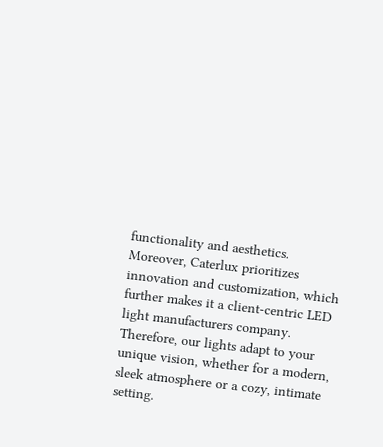functionality and aesthetics. Moreover, Caterlux prioritizes innovation and customization, which further makes it a client-centric LED light manufacturers company. Therefore, our lights adapt to your unique vision, whether for a modern, sleek atmosphere or a cozy, intimate setting.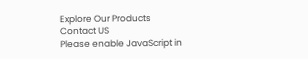Explore Our Products
Contact US
Please enable JavaScript in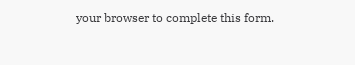your browser to complete this form.